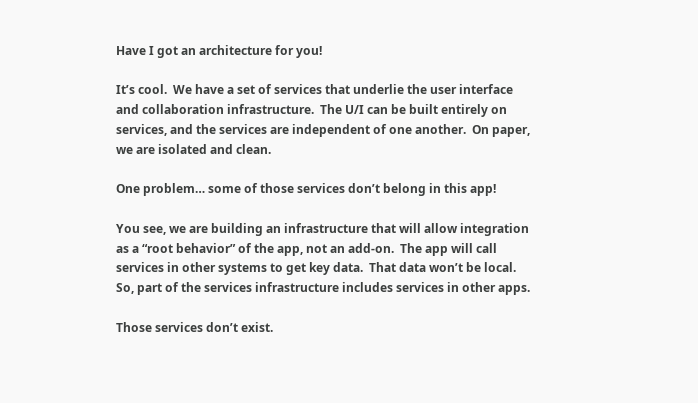Have I got an architecture for you!

It’s cool.  We have a set of services that underlie the user interface and collaboration infrastructure.  The U/I can be built entirely on services, and the services are independent of one another.  On paper, we are isolated and clean.

One problem… some of those services don’t belong in this app!

You see, we are building an infrastructure that will allow integration as a “root behavior” of the app, not an add-on.  The app will call services in other systems to get key data.  That data won’t be local.  So, part of the services infrastructure includes services in other apps.

Those services don’t exist.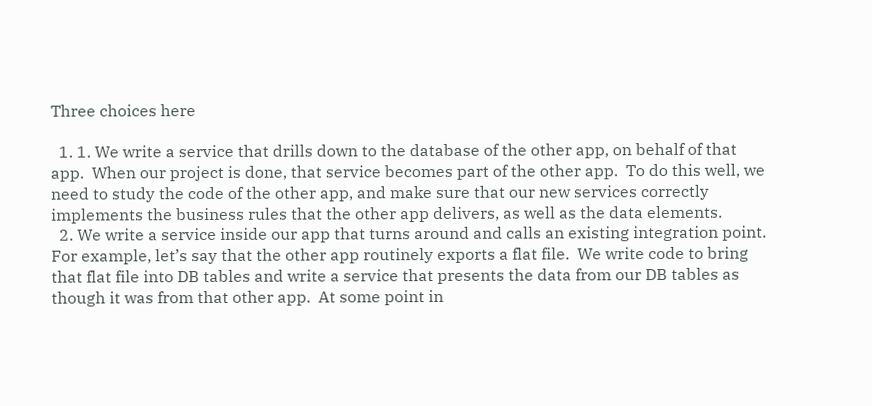Three choices here

  1. 1. We write a service that drills down to the database of the other app, on behalf of that app.  When our project is done, that service becomes part of the other app.  To do this well, we need to study the code of the other app, and make sure that our new services correctly implements the business rules that the other app delivers, as well as the data elements.
  2. We write a service inside our app that turns around and calls an existing integration point.  For example, let’s say that the other app routinely exports a flat file.  We write code to bring that flat file into DB tables and write a service that presents the data from our DB tables as though it was from that other app.  At some point in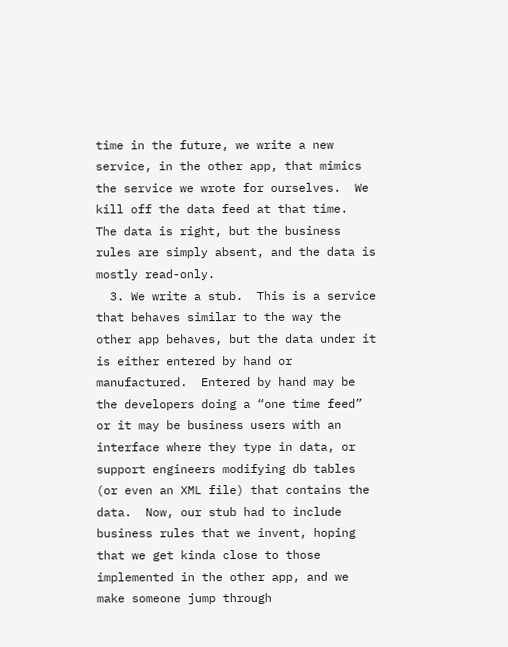time in the future, we write a new service, in the other app, that mimics the service we wrote for ourselves.  We kill off the data feed at that time.  The data is right, but the business rules are simply absent, and the data is mostly read-only.
  3. We write a stub.  This is a service that behaves similar to the way the other app behaves, but the data under it is either entered by hand or manufactured.  Entered by hand may be the developers doing a “one time feed” or it may be business users with an interface where they type in data, or support engineers modifying db tables (or even an XML file) that contains the data.  Now, our stub had to include business rules that we invent, hoping that we get kinda close to those implemented in the other app, and we make someone jump through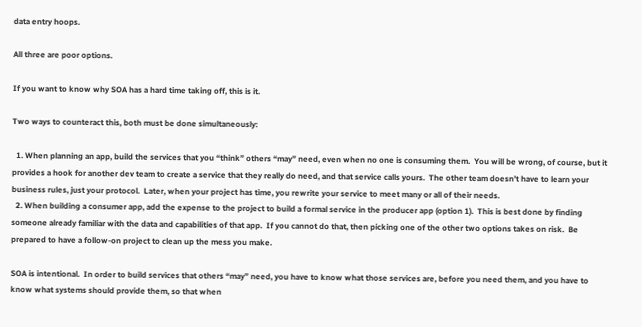data entry hoops.

All three are poor options.

If you want to know why SOA has a hard time taking off, this is it.

Two ways to counteract this, both must be done simultaneously:

  1. When planning an app, build the services that you “think” others “may” need, even when no one is consuming them.  You will be wrong, of course, but it provides a hook for another dev team to create a service that they really do need, and that service calls yours.  The other team doesn’t have to learn your business rules, just your protocol.  Later, when your project has time, you rewrite your service to meet many or all of their needs.
  2. When building a consumer app, add the expense to the project to build a formal service in the producer app (option 1).  This is best done by finding someone already familiar with the data and capabilities of that app.  If you cannot do that, then picking one of the other two options takes on risk.  Be prepared to have a follow-on project to clean up the mess you make.

SOA is intentional.  In order to build services that others “may” need, you have to know what those services are, before you need them, and you have to know what systems should provide them, so that when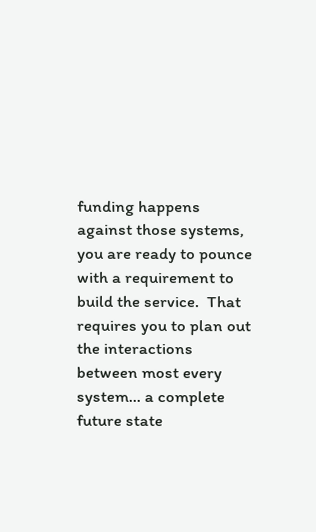funding happens against those systems, you are ready to pounce with a requirement to build the service.  That requires you to plan out the interactions between most every system… a complete future state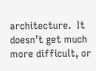architecture.  It doesn’t get much more difficult, or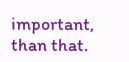important, than that.